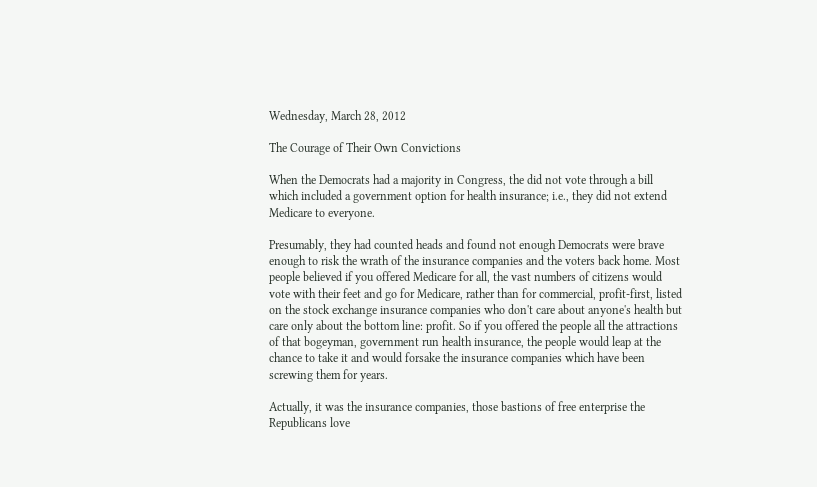Wednesday, March 28, 2012

The Courage of Their Own Convictions

When the Democrats had a majority in Congress, the did not vote through a bill which included a government option for health insurance; i.e., they did not extend Medicare to everyone.

Presumably, they had counted heads and found not enough Democrats were brave enough to risk the wrath of the insurance companies and the voters back home. Most people believed if you offered Medicare for all, the vast numbers of citizens would vote with their feet and go for Medicare, rather than for commercial, profit-first, listed on the stock exchange insurance companies who don't care about anyone's health but care only about the bottom line: profit. So if you offered the people all the attractions of that bogeyman, government run health insurance, the people would leap at the chance to take it and would forsake the insurance companies which have been screwing them for years.

Actually, it was the insurance companies, those bastions of free enterprise the Republicans love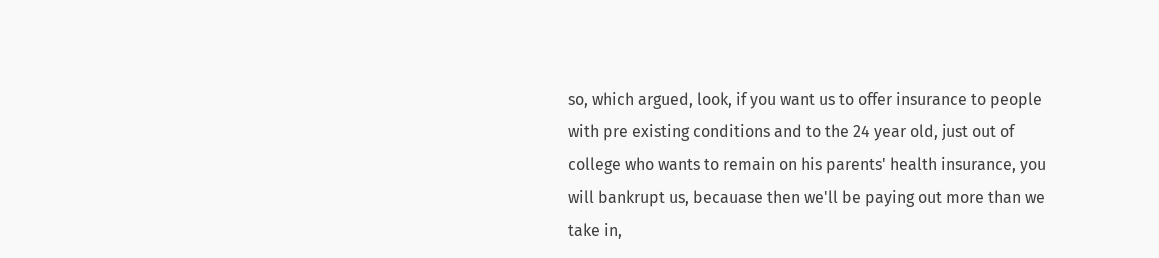so, which argued, look, if you want us to offer insurance to people with pre existing conditions and to the 24 year old, just out of college who wants to remain on his parents' health insurance, you will bankrupt us, becauase then we'll be paying out more than we take in,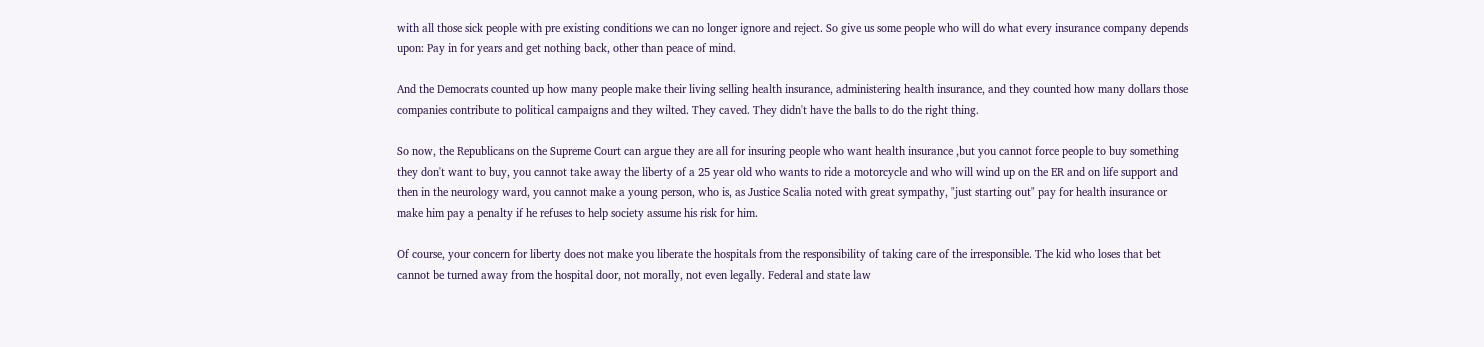with all those sick people with pre existing conditions we can no longer ignore and reject. So give us some people who will do what every insurance company depends upon: Pay in for years and get nothing back, other than peace of mind.

And the Democrats counted up how many people make their living selling health insurance, administering health insurance, and they counted how many dollars those companies contribute to political campaigns and they wilted. They caved. They didn't have the balls to do the right thing.

So now, the Republicans on the Supreme Court can argue they are all for insuring people who want health insurance ,but you cannot force people to buy something they don't want to buy, you cannot take away the liberty of a 25 year old who wants to ride a motorcycle and who will wind up on the ER and on life support and then in the neurology ward, you cannot make a young person, who is, as Justice Scalia noted with great sympathy, "just starting out" pay for health insurance or make him pay a penalty if he refuses to help society assume his risk for him.

Of course, your concern for liberty does not make you liberate the hospitals from the responsibility of taking care of the irresponsible. The kid who loses that bet cannot be turned away from the hospital door, not morally, not even legally. Federal and state law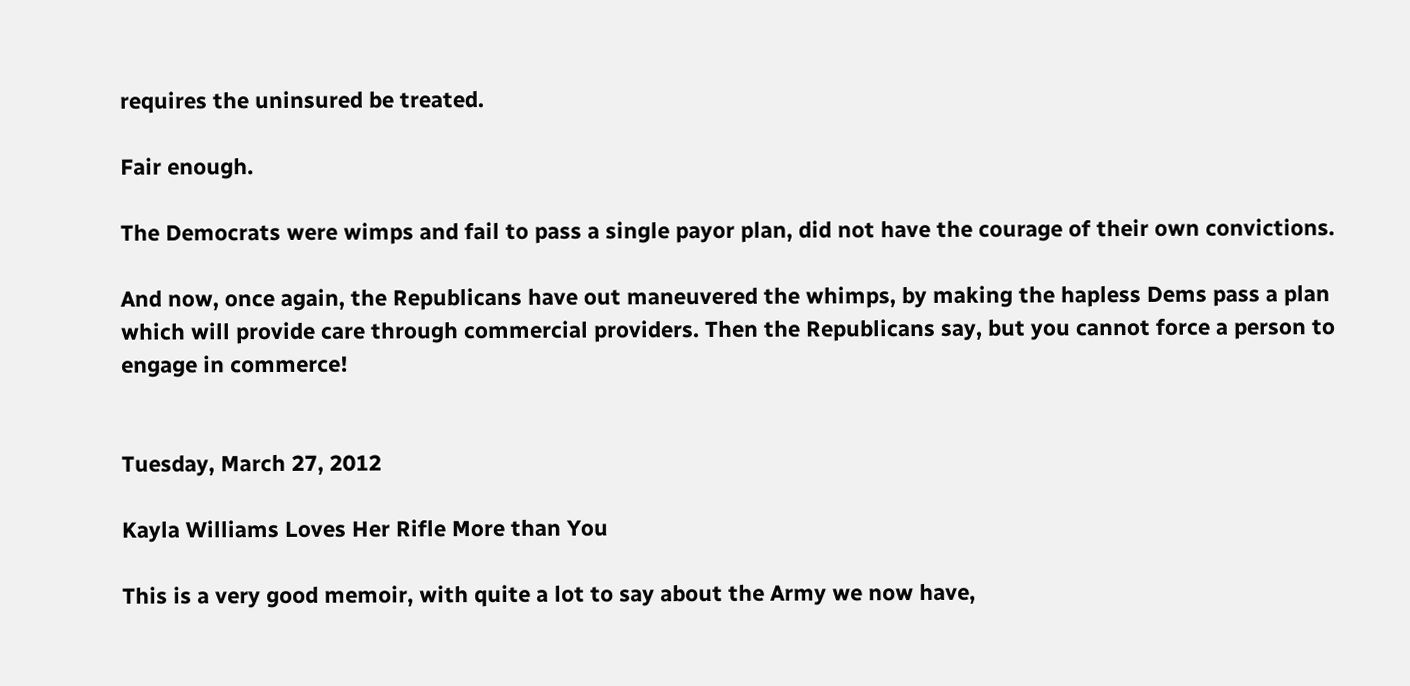requires the uninsured be treated.

Fair enough.

The Democrats were wimps and fail to pass a single payor plan, did not have the courage of their own convictions.

And now, once again, the Republicans have out maneuvered the whimps, by making the hapless Dems pass a plan which will provide care through commercial providers. Then the Republicans say, but you cannot force a person to engage in commerce!


Tuesday, March 27, 2012

Kayla Williams Loves Her Rifle More than You

This is a very good memoir, with quite a lot to say about the Army we now have,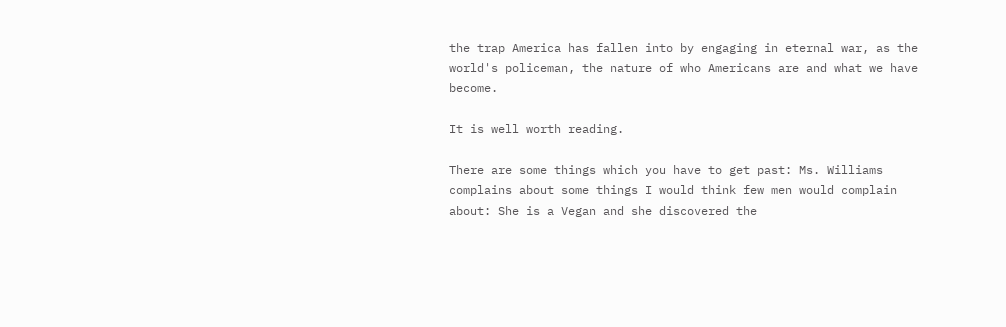the trap America has fallen into by engaging in eternal war, as the world's policeman, the nature of who Americans are and what we have become.

It is well worth reading.

There are some things which you have to get past: Ms. Williams complains about some things I would think few men would complain about: She is a Vegan and she discovered the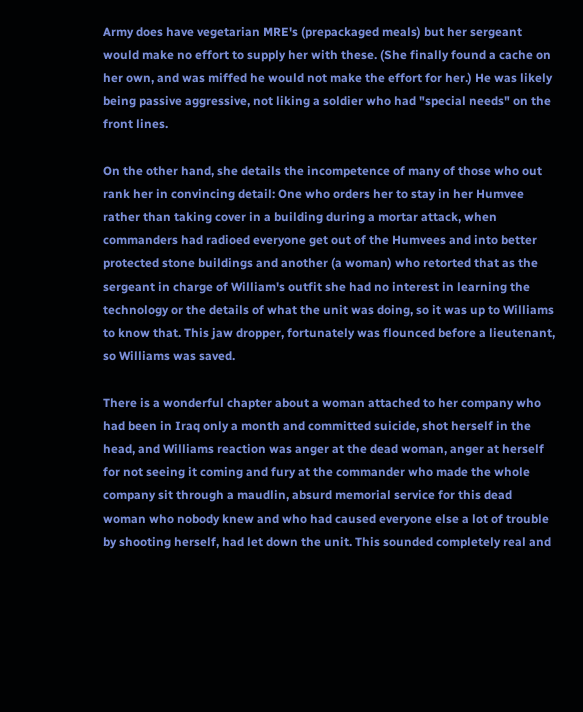Army does have vegetarian MRE's (prepackaged meals) but her sergeant would make no effort to supply her with these. (She finally found a cache on her own, and was miffed he would not make the effort for her.) He was likely being passive aggressive, not liking a soldier who had "special needs" on the front lines.

On the other hand, she details the incompetence of many of those who out rank her in convincing detail: One who orders her to stay in her Humvee rather than taking cover in a building during a mortar attack, when commanders had radioed everyone get out of the Humvees and into better protected stone buildings and another (a woman) who retorted that as the sergeant in charge of William's outfit she had no interest in learning the technology or the details of what the unit was doing, so it was up to Williams to know that. This jaw dropper, fortunately was flounced before a lieutenant, so Williams was saved.

There is a wonderful chapter about a woman attached to her company who had been in Iraq only a month and committed suicide, shot herself in the head, and Williams reaction was anger at the dead woman, anger at herself for not seeing it coming and fury at the commander who made the whole company sit through a maudlin, absurd memorial service for this dead woman who nobody knew and who had caused everyone else a lot of trouble by shooting herself, had let down the unit. This sounded completely real and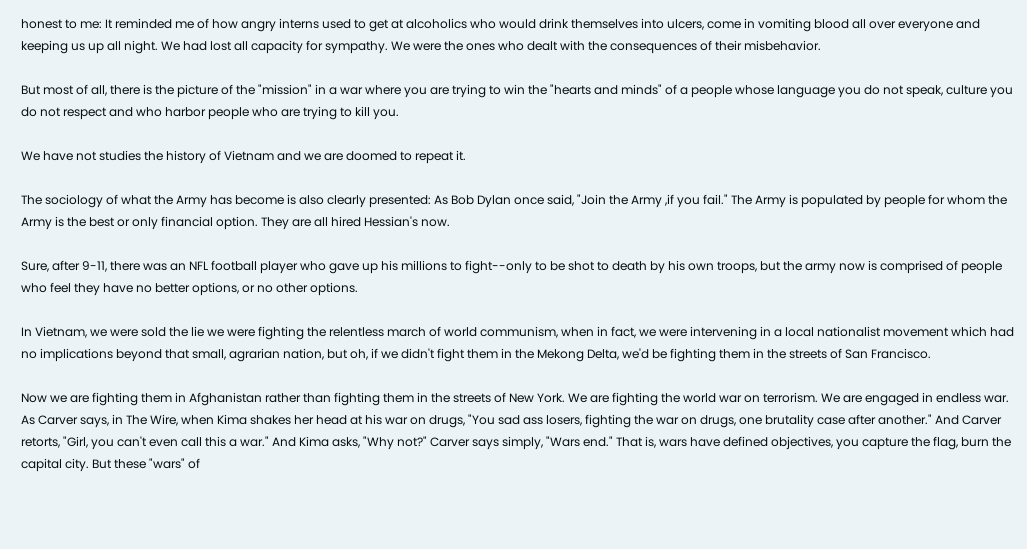honest to me: It reminded me of how angry interns used to get at alcoholics who would drink themselves into ulcers, come in vomiting blood all over everyone and keeping us up all night. We had lost all capacity for sympathy. We were the ones who dealt with the consequences of their misbehavior.

But most of all, there is the picture of the "mission" in a war where you are trying to win the "hearts and minds" of a people whose language you do not speak, culture you do not respect and who harbor people who are trying to kill you.

We have not studies the history of Vietnam and we are doomed to repeat it.

The sociology of what the Army has become is also clearly presented: As Bob Dylan once said, "Join the Army ,if you fail." The Army is populated by people for whom the Army is the best or only financial option. They are all hired Hessian's now.

Sure, after 9-11, there was an NFL football player who gave up his millions to fight--only to be shot to death by his own troops, but the army now is comprised of people who feel they have no better options, or no other options.

In Vietnam, we were sold the lie we were fighting the relentless march of world communism, when in fact, we were intervening in a local nationalist movement which had no implications beyond that small, agrarian nation, but oh, if we didn't fight them in the Mekong Delta, we'd be fighting them in the streets of San Francisco.

Now we are fighting them in Afghanistan rather than fighting them in the streets of New York. We are fighting the world war on terrorism. We are engaged in endless war. As Carver says, in The Wire, when Kima shakes her head at his war on drugs, "You sad ass losers, fighting the war on drugs, one brutality case after another." And Carver retorts, "Girl, you can't even call this a war." And Kima asks, "Why not?" Carver says simply, "Wars end." That is, wars have defined objectives, you capture the flag, burn the capital city. But these "wars" of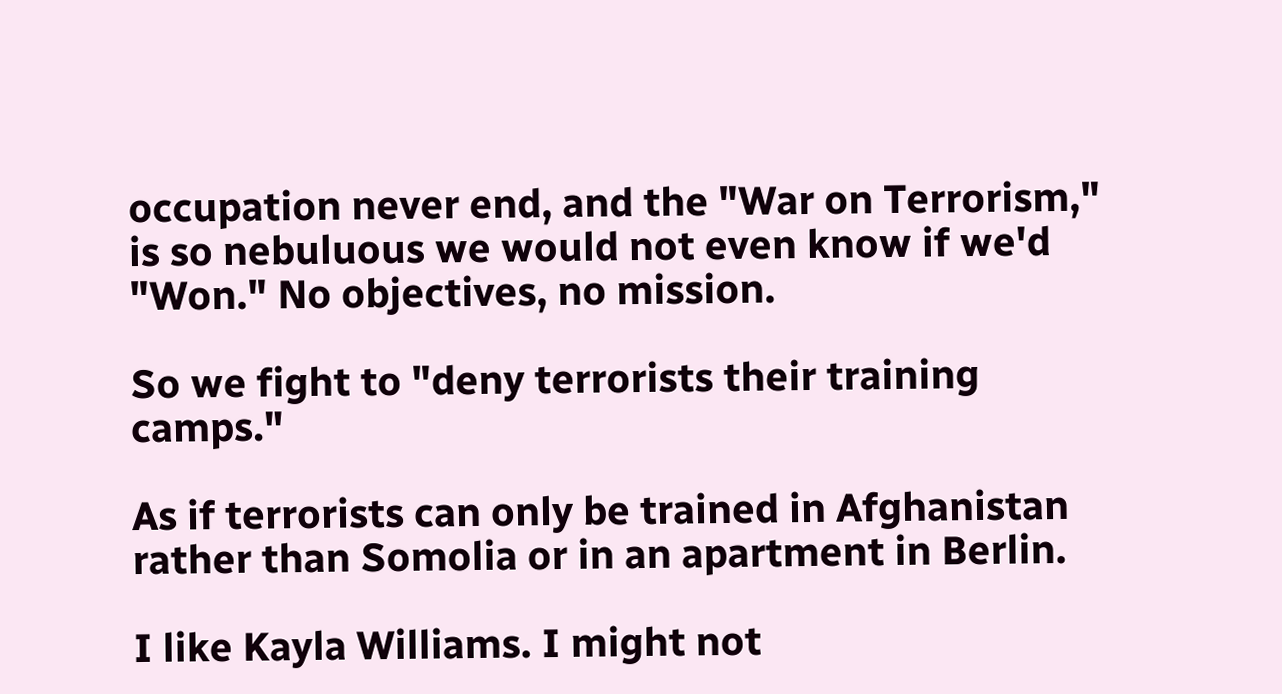occupation never end, and the "War on Terrorism," is so nebuluous we would not even know if we'd "Won." No objectives, no mission.

So we fight to "deny terrorists their training camps."

As if terrorists can only be trained in Afghanistan rather than Somolia or in an apartment in Berlin.

I like Kayla Williams. I might not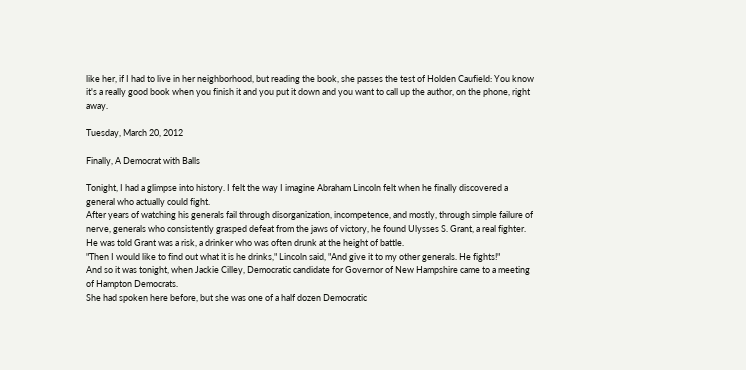like her, if I had to live in her neighborhood, but reading the book, she passes the test of Holden Caufield: You know it's a really good book when you finish it and you put it down and you want to call up the author, on the phone, right away.

Tuesday, March 20, 2012

Finally, A Democrat with Balls

Tonight, I had a glimpse into history. I felt the way I imagine Abraham Lincoln felt when he finally discovered a general who actually could fight.
After years of watching his generals fail through disorganization, incompetence, and mostly, through simple failure of nerve, generals who consistently grasped defeat from the jaws of victory, he found Ulysses S. Grant, a real fighter.
He was told Grant was a risk, a drinker who was often drunk at the height of battle.
"Then I would like to find out what it is he drinks," Lincoln said, "And give it to my other generals. He fights!"
And so it was tonight, when Jackie Cilley, Democratic candidate for Governor of New Hampshire came to a meeting of Hampton Democrats.
She had spoken here before, but she was one of a half dozen Democratic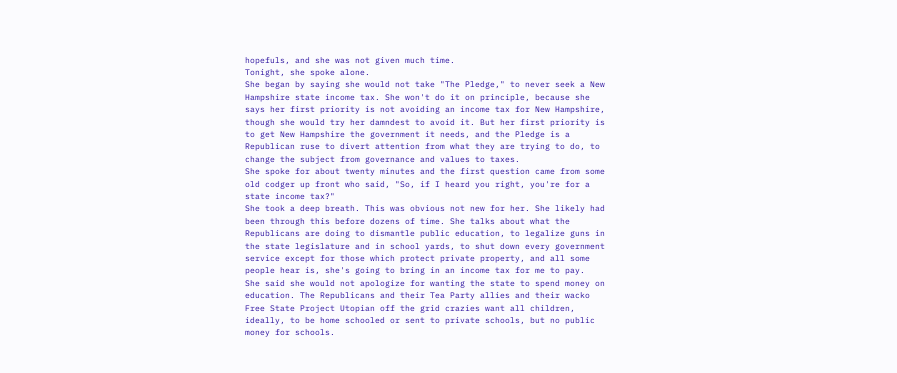hopefuls, and she was not given much time.
Tonight, she spoke alone.
She began by saying she would not take "The Pledge," to never seek a New Hampshire state income tax. She won't do it on principle, because she says her first priority is not avoiding an income tax for New Hampshire, though she would try her damndest to avoid it. But her first priority is to get New Hampshire the government it needs, and the Pledge is a Republican ruse to divert attention from what they are trying to do, to change the subject from governance and values to taxes.
She spoke for about twenty minutes and the first question came from some old codger up front who said, "So, if I heard you right, you're for a state income tax?"
She took a deep breath. This was obvious not new for her. She likely had been through this before dozens of time. She talks about what the Republicans are doing to dismantle public education, to legalize guns in the state legislature and in school yards, to shut down every government service except for those which protect private property, and all some people hear is, she's going to bring in an income tax for me to pay.
She said she would not apologize for wanting the state to spend money on education. The Republicans and their Tea Party allies and their wacko Free State Project Utopian off the grid crazies want all children, ideally, to be home schooled or sent to private schools, but no public money for schools.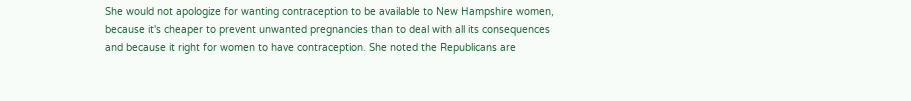She would not apologize for wanting contraception to be available to New Hampshire women, because it's cheaper to prevent unwanted pregnancies than to deal with all its consequences and because it right for women to have contraception. She noted the Republicans are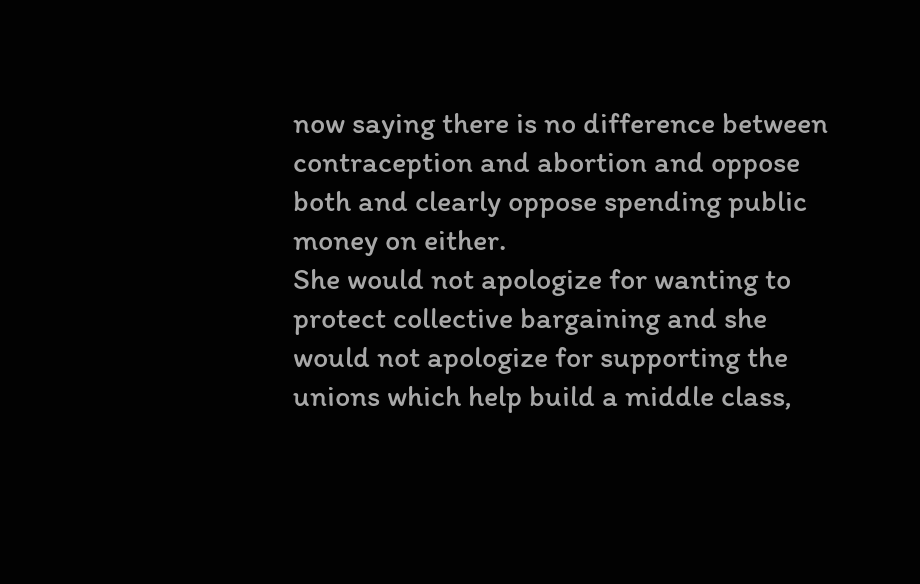now saying there is no difference between contraception and abortion and oppose both and clearly oppose spending public money on either.
She would not apologize for wanting to protect collective bargaining and she would not apologize for supporting the unions which help build a middle class,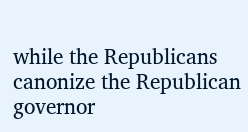while the Republicans canonize the Republican governor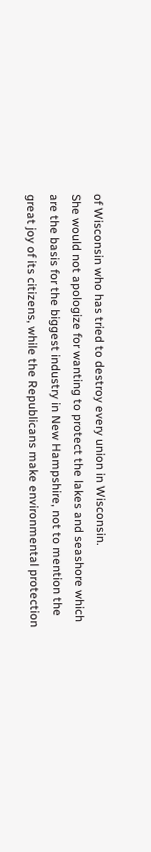of Wisconsin who has tried to destroy every union in Wisconsin.
She would not apologize for wanting to protect the lakes and seashore which are the basis for the biggest industry in New Hampshire, not to mention the great joy of its citizens, while the Republicans make environmental protection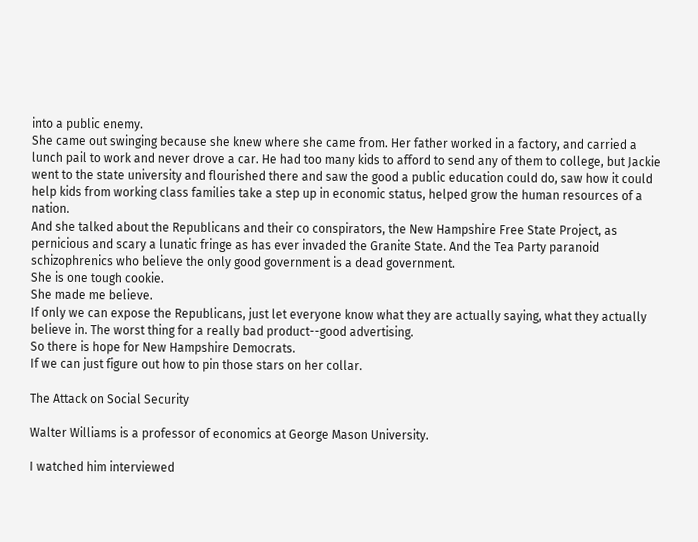into a public enemy.
She came out swinging because she knew where she came from. Her father worked in a factory, and carried a lunch pail to work and never drove a car. He had too many kids to afford to send any of them to college, but Jackie went to the state university and flourished there and saw the good a public education could do, saw how it could help kids from working class families take a step up in economic status, helped grow the human resources of a nation.
And she talked about the Republicans and their co conspirators, the New Hampshire Free State Project, as pernicious and scary a lunatic fringe as has ever invaded the Granite State. And the Tea Party paranoid schizophrenics who believe the only good government is a dead government.
She is one tough cookie.
She made me believe.
If only we can expose the Republicans, just let everyone know what they are actually saying, what they actually believe in. The worst thing for a really bad product--good advertising.
So there is hope for New Hampshire Democrats.
If we can just figure out how to pin those stars on her collar.

The Attack on Social Security

Walter Williams is a professor of economics at George Mason University.

I watched him interviewed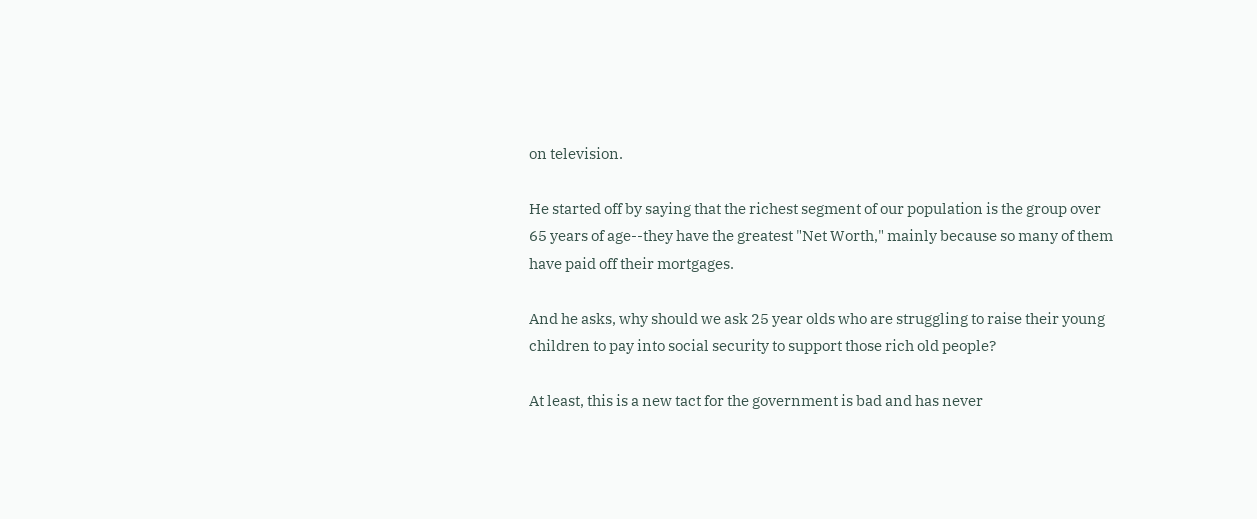on television.

He started off by saying that the richest segment of our population is the group over 65 years of age--they have the greatest "Net Worth," mainly because so many of them have paid off their mortgages.

And he asks, why should we ask 25 year olds who are struggling to raise their young children to pay into social security to support those rich old people?

At least, this is a new tact for the government is bad and has never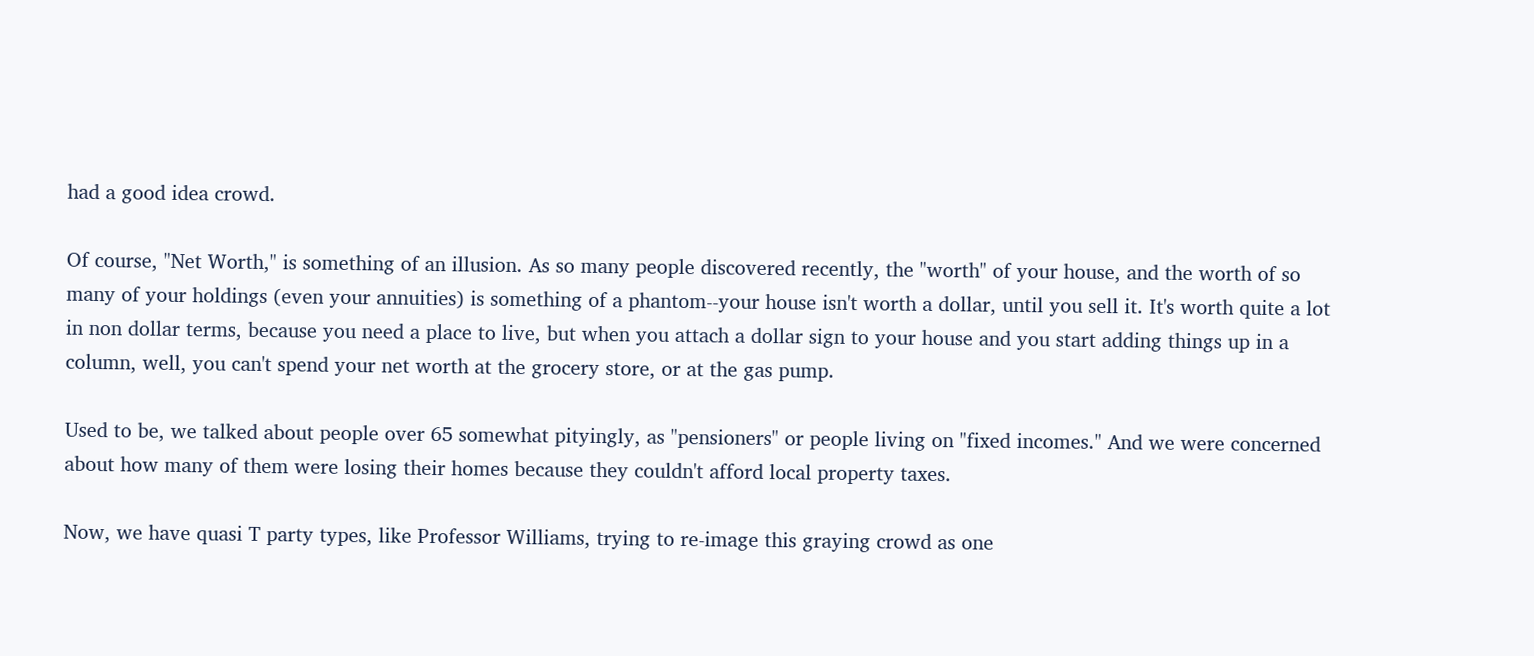had a good idea crowd.

Of course, "Net Worth," is something of an illusion. As so many people discovered recently, the "worth" of your house, and the worth of so many of your holdings (even your annuities) is something of a phantom--your house isn't worth a dollar, until you sell it. It's worth quite a lot in non dollar terms, because you need a place to live, but when you attach a dollar sign to your house and you start adding things up in a column, well, you can't spend your net worth at the grocery store, or at the gas pump.

Used to be, we talked about people over 65 somewhat pityingly, as "pensioners" or people living on "fixed incomes." And we were concerned about how many of them were losing their homes because they couldn't afford local property taxes.

Now, we have quasi T party types, like Professor Williams, trying to re-image this graying crowd as one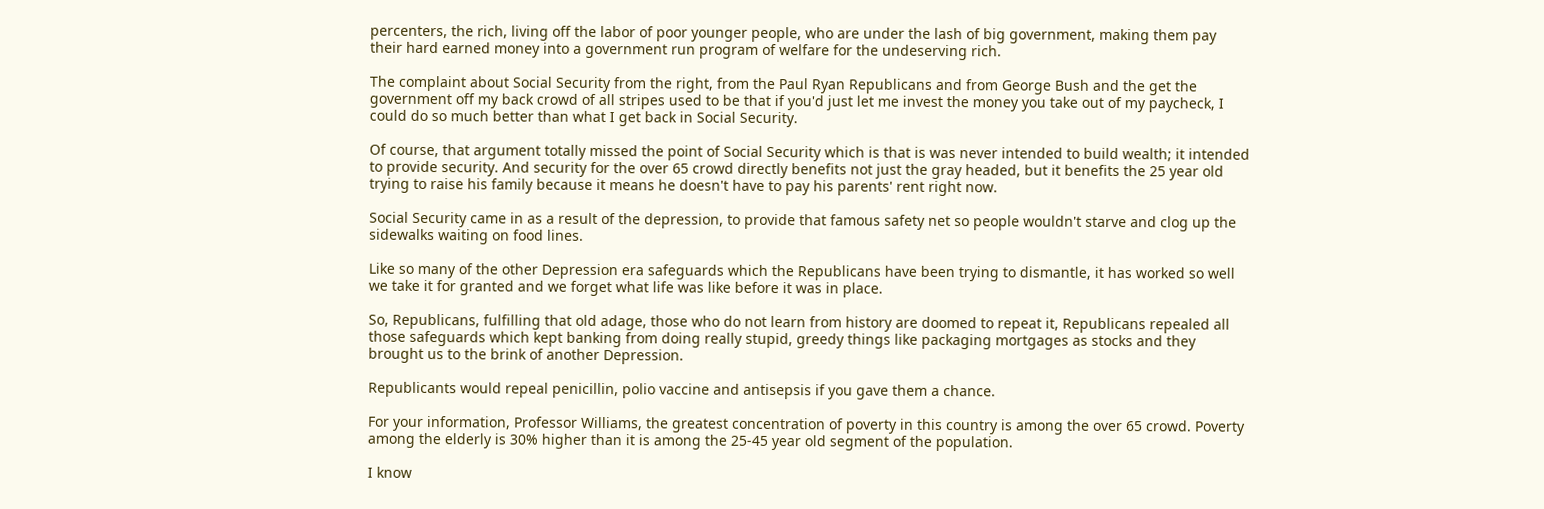percenters, the rich, living off the labor of poor younger people, who are under the lash of big government, making them pay their hard earned money into a government run program of welfare for the undeserving rich.

The complaint about Social Security from the right, from the Paul Ryan Republicans and from George Bush and the get the government off my back crowd of all stripes used to be that if you'd just let me invest the money you take out of my paycheck, I could do so much better than what I get back in Social Security.

Of course, that argument totally missed the point of Social Security which is that is was never intended to build wealth; it intended to provide security. And security for the over 65 crowd directly benefits not just the gray headed, but it benefits the 25 year old trying to raise his family because it means he doesn't have to pay his parents' rent right now.

Social Security came in as a result of the depression, to provide that famous safety net so people wouldn't starve and clog up the sidewalks waiting on food lines.

Like so many of the other Depression era safeguards which the Republicans have been trying to dismantle, it has worked so well we take it for granted and we forget what life was like before it was in place.

So, Republicans, fulfilling that old adage, those who do not learn from history are doomed to repeat it, Republicans repealed all those safeguards which kept banking from doing really stupid, greedy things like packaging mortgages as stocks and they brought us to the brink of another Depression.

Republicants would repeal penicillin, polio vaccine and antisepsis if you gave them a chance.

For your information, Professor Williams, the greatest concentration of poverty in this country is among the over 65 crowd. Poverty among the elderly is 30% higher than it is among the 25-45 year old segment of the population.

I know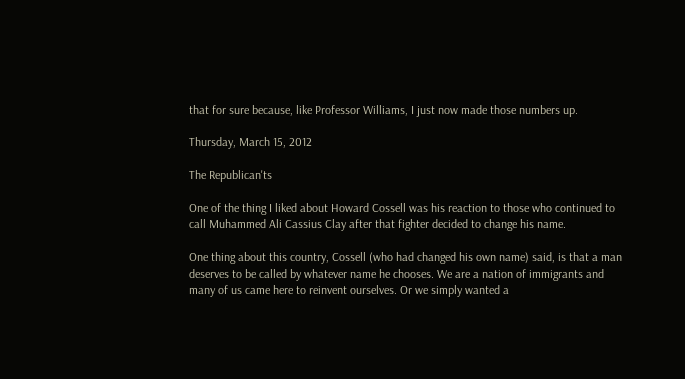that for sure because, like Professor Williams, I just now made those numbers up.

Thursday, March 15, 2012

The Republican'ts

One of the thing I liked about Howard Cossell was his reaction to those who continued to call Muhammed Ali Cassius Clay after that fighter decided to change his name.

One thing about this country, Cossell (who had changed his own name) said, is that a man deserves to be called by whatever name he chooses. We are a nation of immigrants and many of us came here to reinvent ourselves. Or we simply wanted a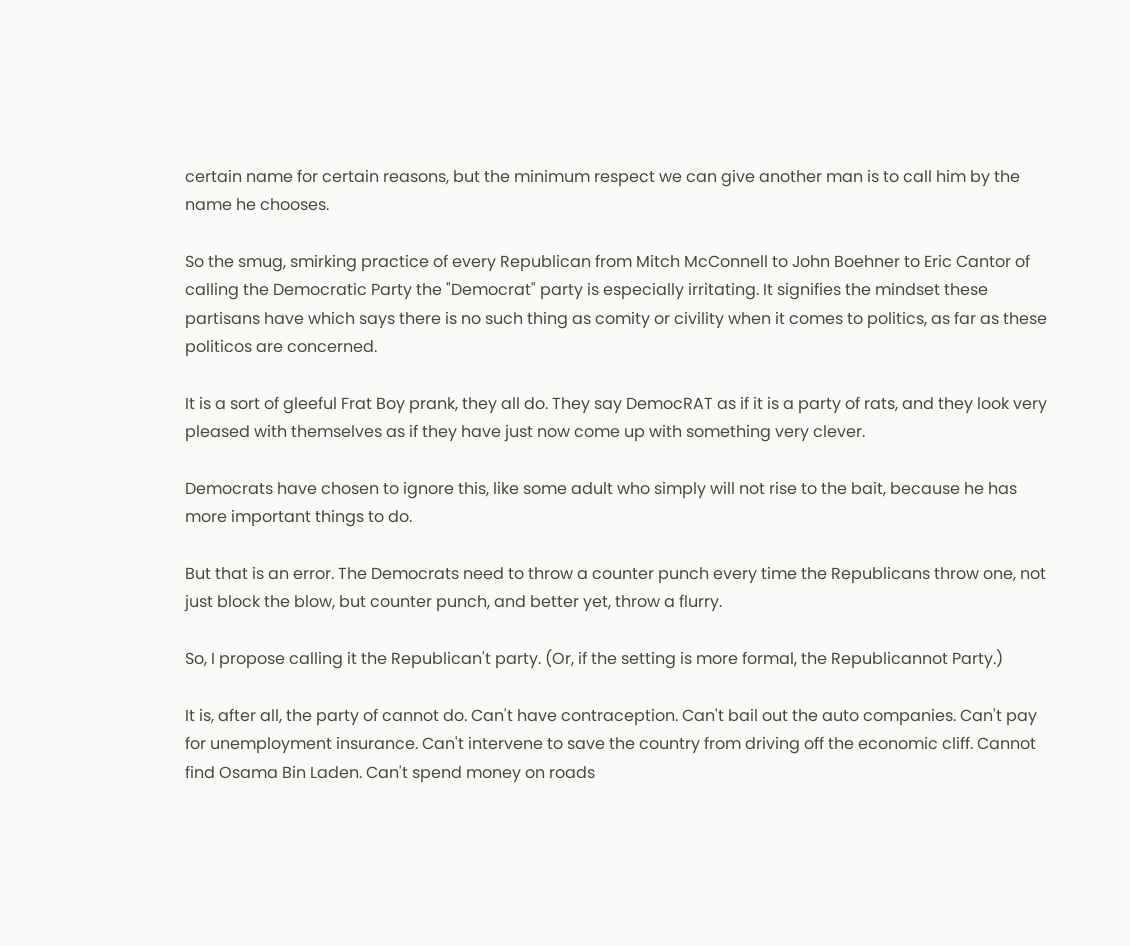certain name for certain reasons, but the minimum respect we can give another man is to call him by the name he chooses.

So the smug, smirking practice of every Republican from Mitch McConnell to John Boehner to Eric Cantor of calling the Democratic Party the "Democrat" party is especially irritating. It signifies the mindset these partisans have which says there is no such thing as comity or civility when it comes to politics, as far as these politicos are concerned.

It is a sort of gleeful Frat Boy prank, they all do. They say DemocRAT as if it is a party of rats, and they look very pleased with themselves as if they have just now come up with something very clever.

Democrats have chosen to ignore this, like some adult who simply will not rise to the bait, because he has more important things to do.

But that is an error. The Democrats need to throw a counter punch every time the Republicans throw one, not just block the blow, but counter punch, and better yet, throw a flurry.

So, I propose calling it the Republican't party. (Or, if the setting is more formal, the Republicannot Party.)

It is, after all, the party of cannot do. Can't have contraception. Can't bail out the auto companies. Can't pay for unemployment insurance. Can't intervene to save the country from driving off the economic cliff. Cannot find Osama Bin Laden. Can't spend money on roads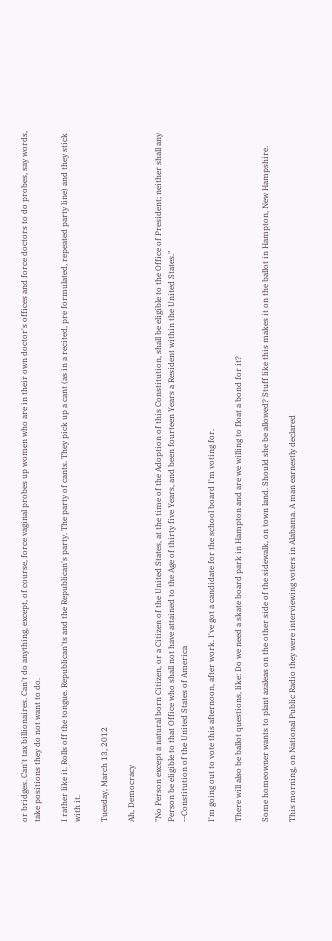or bridges. Can't tax billionaires. Can't do anything, except, of course, force vaginal probes up women who are in their own doctor's offices and force doctors to do probes, say words, take positions they do not want to do.

I rather like it. Rolls off the tongue. Republican'ts and the Republican's party. The party of cants. They pick up a cant (as in a recited, pre formulated, repeated party line) and they stick with it.

Tuesday, March 13, 2012

Ah, Democracy

"No Person except a natural born Citizen, or a Citizen of the United States, at the time of the Adoption of this Constitution, shall be eligible to the Office of President; neither shall any Person be eligible to that Office who shall not have attained to the Age of thirty five Years, and been fourteen Years a Resident within the United States."
--Constitution of the United States of America

I'm going out to vote this afternoon, after work. I've got a candidate for the school board I'm voting for.

There will also be ballot questions, like: Do we need a skate board park in Hampton and are we willing to float a bond for it?

Some homeowner wants to plant azaleas on the other side of the sidewalk, on town land. Should she be allowed? Stuff like this makes it on the ballot in Hampton, New Hampshire.

This morning, on National Public Radio they were interviewing voters in Alabama. A man earnestly declared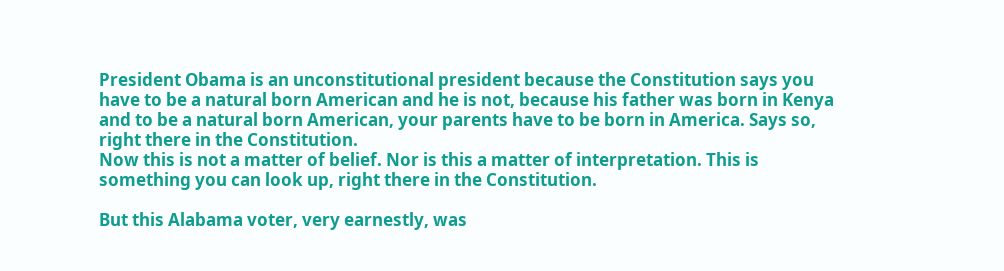President Obama is an unconstitutional president because the Constitution says you have to be a natural born American and he is not, because his father was born in Kenya and to be a natural born American, your parents have to be born in America. Says so, right there in the Constitution.
Now this is not a matter of belief. Nor is this a matter of interpretation. This is something you can look up, right there in the Constitution.

But this Alabama voter, very earnestly, was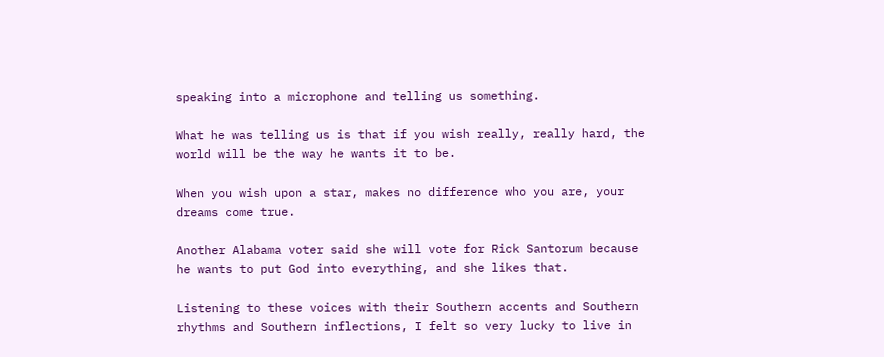speaking into a microphone and telling us something.

What he was telling us is that if you wish really, really hard, the world will be the way he wants it to be.

When you wish upon a star, makes no difference who you are, your dreams come true.

Another Alabama voter said she will vote for Rick Santorum because he wants to put God into everything, and she likes that.

Listening to these voices with their Southern accents and Southern rhythms and Southern inflections, I felt so very lucky to live in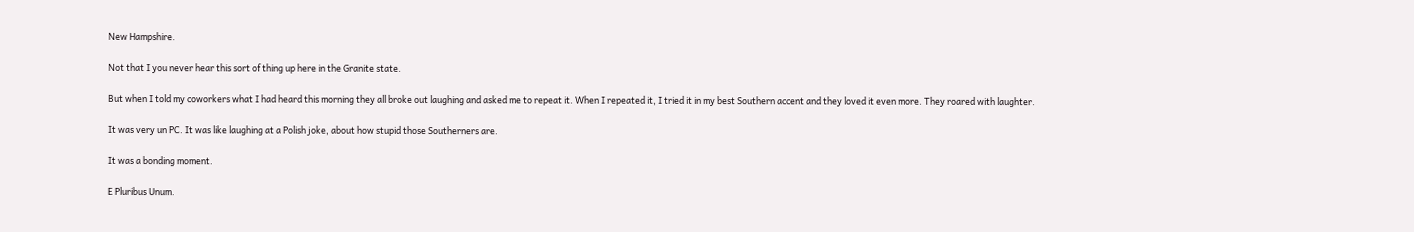New Hampshire.

Not that I you never hear this sort of thing up here in the Granite state.

But when I told my coworkers what I had heard this morning they all broke out laughing and asked me to repeat it. When I repeated it, I tried it in my best Southern accent and they loved it even more. They roared with laughter.

It was very un PC. It was like laughing at a Polish joke, about how stupid those Southerners are.

It was a bonding moment.

E Pluribus Unum.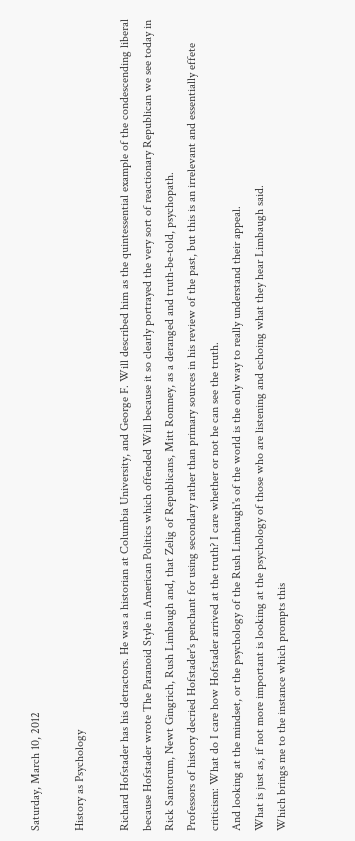Saturday, March 10, 2012

History as Psychology

Richard Hofstader has his detractors. He was a historian at Columbia University, and George F. Will described him as the quintessential example of the condescending liberal because Hofstader wrote The Paranoid Style in American Politics which offended Will because it so clearly portrayed the very sort of reactionary Republican we see today in Rick Santorum, Newt Gingrich, Rush Limbaugh and, that Zelig of Republicans, Mitt Romney, as a deranged and truth-be-told, psychopath.
Professors of history decried Hofstader's penchant for using secondary rather than primary sources in his review of the past, but this is an irrelevant and essentially effete criticism: What do I care how Hofstader arrived at the truth? I care whether or not he can see the truth.
And looking at the mindset, or the psychology of the Rush Limbaugh's of the world is the only way to really understand their appeal.
What is just as, if not more important is looking at the psychology of those who are listening and echoing what they hear Limbaugh said.
Which brings me to the instance which prompts this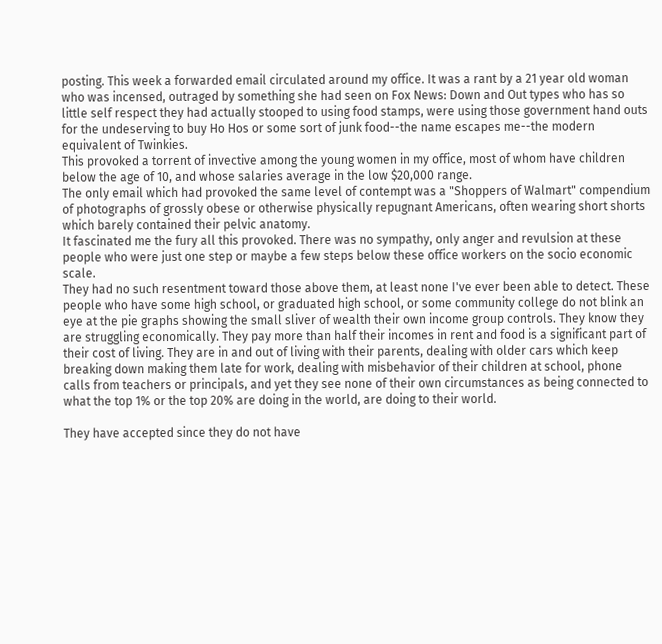posting. This week a forwarded email circulated around my office. It was a rant by a 21 year old woman who was incensed, outraged by something she had seen on Fox News: Down and Out types who has so little self respect they had actually stooped to using food stamps, were using those government hand outs for the undeserving to buy Ho Hos or some sort of junk food--the name escapes me--the modern equivalent of Twinkies.
This provoked a torrent of invective among the young women in my office, most of whom have children below the age of 10, and whose salaries average in the low $20,000 range.
The only email which had provoked the same level of contempt was a "Shoppers of Walmart" compendium of photographs of grossly obese or otherwise physically repugnant Americans, often wearing short shorts which barely contained their pelvic anatomy.
It fascinated me the fury all this provoked. There was no sympathy, only anger and revulsion at these people who were just one step or maybe a few steps below these office workers on the socio economic scale.
They had no such resentment toward those above them, at least none I've ever been able to detect. These people who have some high school, or graduated high school, or some community college do not blink an eye at the pie graphs showing the small sliver of wealth their own income group controls. They know they are struggling economically. They pay more than half their incomes in rent and food is a significant part of their cost of living. They are in and out of living with their parents, dealing with older cars which keep breaking down making them late for work, dealing with misbehavior of their children at school, phone calls from teachers or principals, and yet they see none of their own circumstances as being connected to what the top 1% or the top 20% are doing in the world, are doing to their world.

They have accepted since they do not have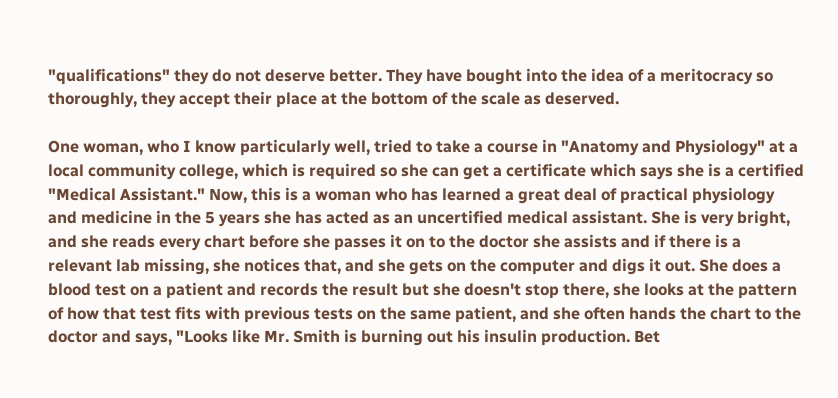"qualifications" they do not deserve better. They have bought into the idea of a meritocracy so thoroughly, they accept their place at the bottom of the scale as deserved.

One woman, who I know particularly well, tried to take a course in "Anatomy and Physiology" at a local community college, which is required so she can get a certificate which says she is a certified "Medical Assistant." Now, this is a woman who has learned a great deal of practical physiology and medicine in the 5 years she has acted as an uncertified medical assistant. She is very bright, and she reads every chart before she passes it on to the doctor she assists and if there is a relevant lab missing, she notices that, and she gets on the computer and digs it out. She does a blood test on a patient and records the result but she doesn't stop there, she looks at the pattern of how that test fits with previous tests on the same patient, and she often hands the chart to the doctor and says, "Looks like Mr. Smith is burning out his insulin production. Bet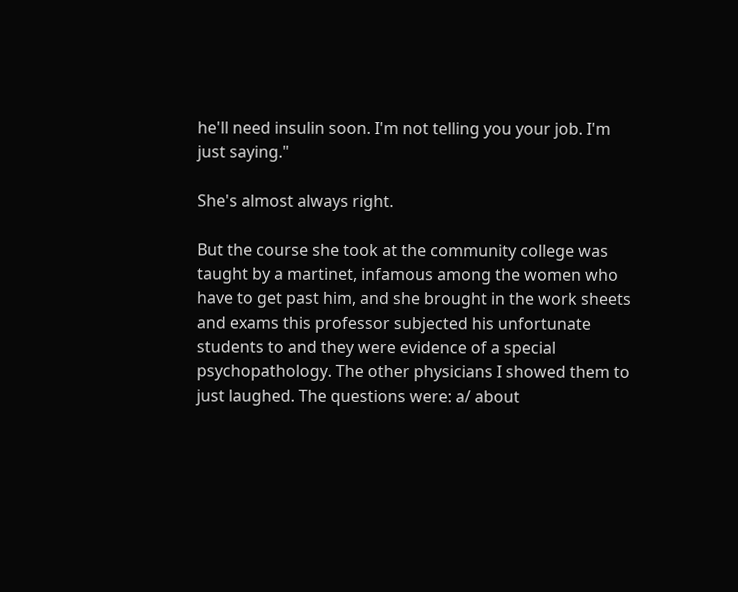he'll need insulin soon. I'm not telling you your job. I'm just saying."

She's almost always right.

But the course she took at the community college was taught by a martinet, infamous among the women who have to get past him, and she brought in the work sheets and exams this professor subjected his unfortunate students to and they were evidence of a special psychopathology. The other physicians I showed them to just laughed. The questions were: a/ about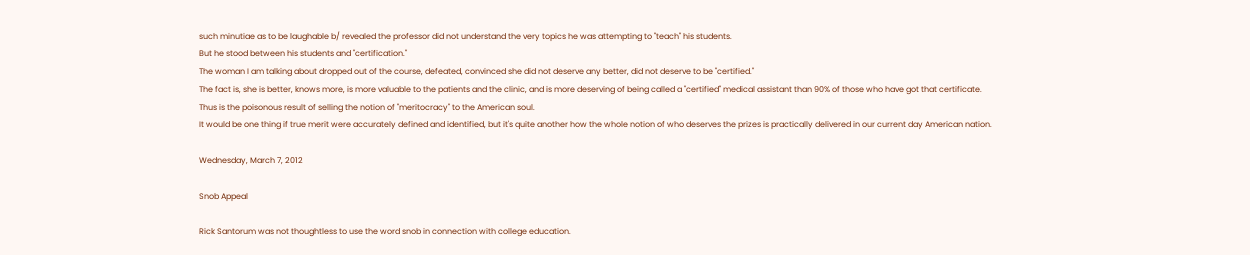such minutiae as to be laughable b/ revealed the professor did not understand the very topics he was attempting to "teach" his students.
But he stood between his students and "certification."
The woman I am talking about dropped out of the course, defeated, convinced she did not deserve any better, did not deserve to be "certified."
The fact is, she is better, knows more, is more valuable to the patients and the clinic, and is more deserving of being called a "certified" medical assistant than 90% of those who have got that certificate.
Thus is the poisonous result of selling the notion of "meritocracy" to the American soul.
It would be one thing if true merit were accurately defined and identified, but it's quite another how the whole notion of who deserves the prizes is practically delivered in our current day American nation.

Wednesday, March 7, 2012

Snob Appeal

Rick Santorum was not thoughtless to use the word snob in connection with college education.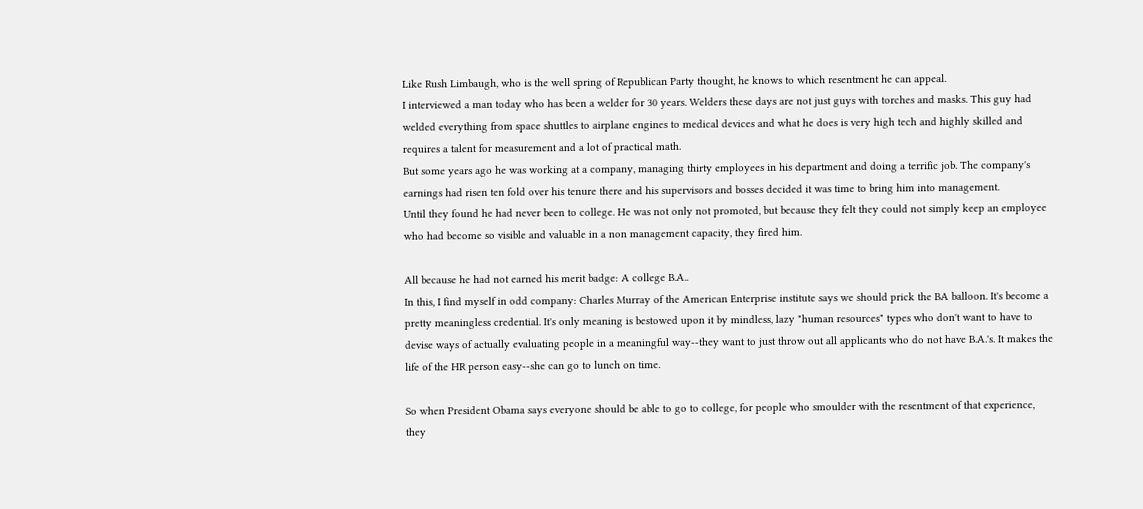Like Rush Limbaugh, who is the well spring of Republican Party thought, he knows to which resentment he can appeal.
I interviewed a man today who has been a welder for 30 years. Welders these days are not just guys with torches and masks. This guy had welded everything from space shuttles to airplane engines to medical devices and what he does is very high tech and highly skilled and requires a talent for measurement and a lot of practical math.
But some years ago he was working at a company, managing thirty employees in his department and doing a terrific job. The company's earnings had risen ten fold over his tenure there and his supervisors and bosses decided it was time to bring him into management.
Until they found he had never been to college. He was not only not promoted, but because they felt they could not simply keep an employee who had become so visible and valuable in a non management capacity, they fired him.

All because he had not earned his merit badge: A college B.A..
In this, I find myself in odd company: Charles Murray of the American Enterprise institute says we should prick the BA balloon. It's become a pretty meaningless credential. It's only meaning is bestowed upon it by mindless, lazy "human resources" types who don't want to have to devise ways of actually evaluating people in a meaningful way--they want to just throw out all applicants who do not have B.A.'s. It makes the life of the HR person easy--she can go to lunch on time.

So when President Obama says everyone should be able to go to college, for people who smoulder with the resentment of that experience, they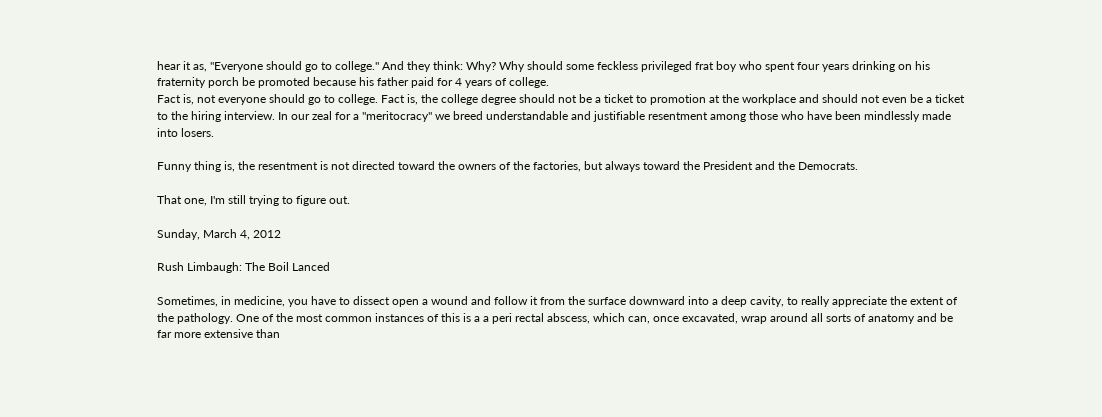hear it as, "Everyone should go to college." And they think: Why? Why should some feckless privileged frat boy who spent four years drinking on his fraternity porch be promoted because his father paid for 4 years of college.
Fact is, not everyone should go to college. Fact is, the college degree should not be a ticket to promotion at the workplace and should not even be a ticket to the hiring interview. In our zeal for a "meritocracy" we breed understandable and justifiable resentment among those who have been mindlessly made into losers.

Funny thing is, the resentment is not directed toward the owners of the factories, but always toward the President and the Democrats.

That one, I'm still trying to figure out.

Sunday, March 4, 2012

Rush Limbaugh: The Boil Lanced

Sometimes, in medicine, you have to dissect open a wound and follow it from the surface downward into a deep cavity, to really appreciate the extent of the pathology. One of the most common instances of this is a a peri rectal abscess, which can, once excavated, wrap around all sorts of anatomy and be far more extensive than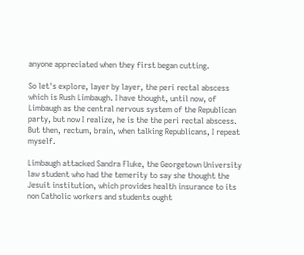anyone appreciated when they first began cutting.

So let's explore, layer by layer, the peri rectal abscess which is Rush Limbaugh. I have thought, until now, of Limbaugh as the central nervous system of the Republican party, but now I realize, he is the the peri rectal abscess. But then, rectum, brain, when talking Republicans, I repeat myself.

Limbaugh attacked Sandra Fluke, the Georgetown University law student who had the temerity to say she thought the Jesuit institution, which provides health insurance to its non Catholic workers and students ought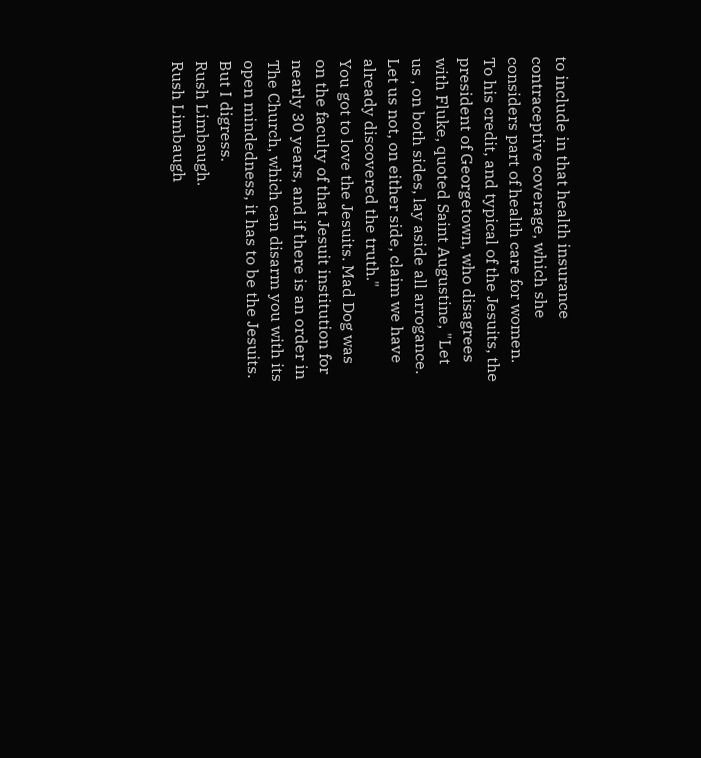to include in that health insurance contraceptive coverage, which she considers part of health care for women.
To his credit, and typical of the Jesuits, the president of Georgetown, who disagrees with Fluke, quoted Saint Augustine, "Let us , on both sides, lay aside all arrogance. Let us not, on either side, claim we have already discovered the truth."
You got to love the Jesuits. Mad Dog was on the faculty of that Jesuit institution for nearly 30 years, and if there is an order in The Church, which can disarm you with its open mindedness, it has to be the Jesuits. But I digress.
Rush Limbaugh.
Rush Limbaugh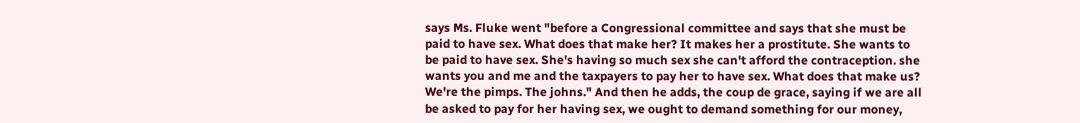says Ms. Fluke went "before a Congressional committee and says that she must be paid to have sex. What does that make her? It makes her a prostitute. She wants to be paid to have sex. She's having so much sex she can't afford the contraception. she wants you and me and the taxpayers to pay her to have sex. What does that make us? We're the pimps. The johns." And then he adds, the coup de grace, saying if we are all be asked to pay for her having sex, we ought to demand something for our money,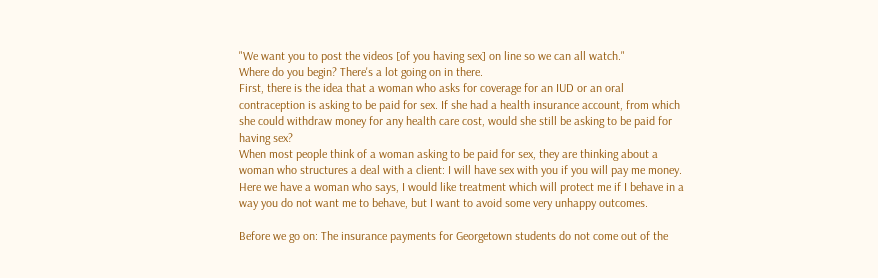"We want you to post the videos [of you having sex] on line so we can all watch."
Where do you begin? There's a lot going on in there.
First, there is the idea that a woman who asks for coverage for an IUD or an oral contraception is asking to be paid for sex. If she had a health insurance account, from which she could withdraw money for any health care cost, would she still be asking to be paid for having sex?
When most people think of a woman asking to be paid for sex, they are thinking about a woman who structures a deal with a client: I will have sex with you if you will pay me money. Here we have a woman who says, I would like treatment which will protect me if I behave in a way you do not want me to behave, but I want to avoid some very unhappy outcomes.

Before we go on: The insurance payments for Georgetown students do not come out of the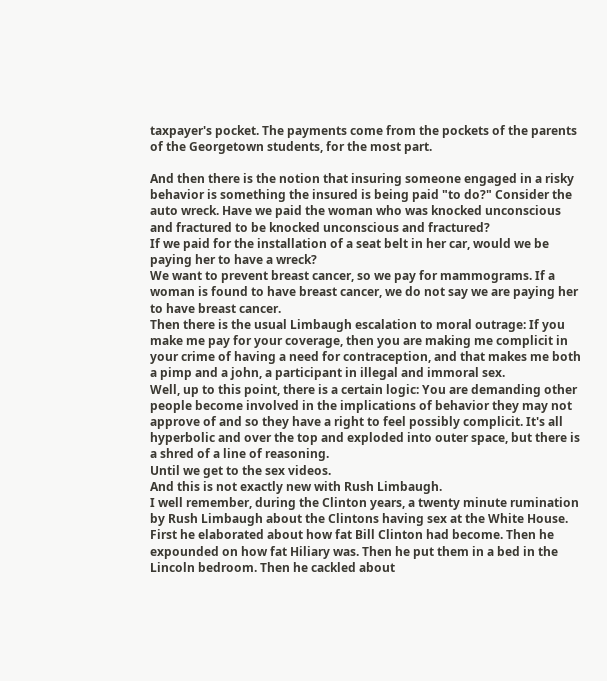taxpayer's pocket. The payments come from the pockets of the parents of the Georgetown students, for the most part.

And then there is the notion that insuring someone engaged in a risky behavior is something the insured is being paid "to do?" Consider the auto wreck. Have we paid the woman who was knocked unconscious and fractured to be knocked unconscious and fractured?
If we paid for the installation of a seat belt in her car, would we be paying her to have a wreck?
We want to prevent breast cancer, so we pay for mammograms. If a woman is found to have breast cancer, we do not say we are paying her to have breast cancer.
Then there is the usual Limbaugh escalation to moral outrage: If you make me pay for your coverage, then you are making me complicit in your crime of having a need for contraception, and that makes me both a pimp and a john, a participant in illegal and immoral sex.
Well, up to this point, there is a certain logic: You are demanding other people become involved in the implications of behavior they may not approve of and so they have a right to feel possibly complicit. It's all hyperbolic and over the top and exploded into outer space, but there is a shred of a line of reasoning.
Until we get to the sex videos.
And this is not exactly new with Rush Limbaugh.
I well remember, during the Clinton years, a twenty minute rumination by Rush Limbaugh about the Clintons having sex at the White House. First he elaborated about how fat Bill Clinton had become. Then he expounded on how fat Hiliary was. Then he put them in a bed in the Lincoln bedroom. Then he cackled about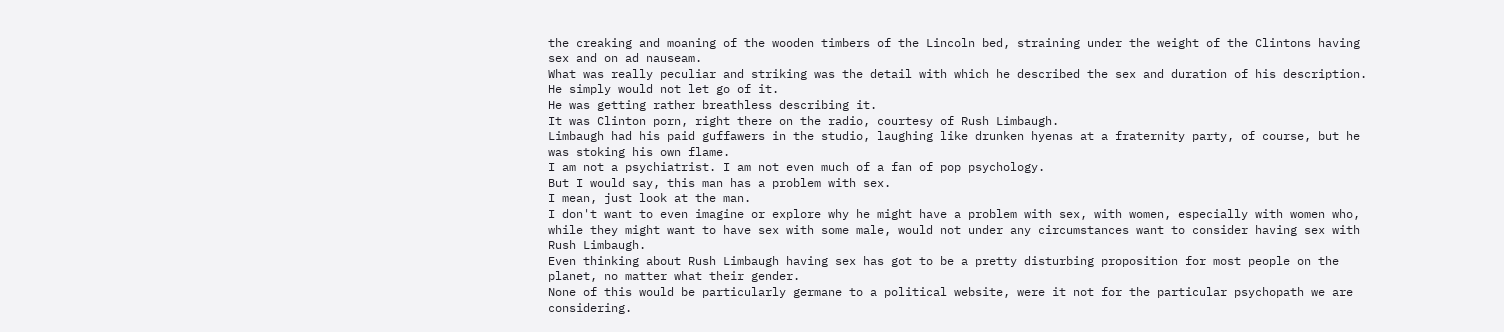the creaking and moaning of the wooden timbers of the Lincoln bed, straining under the weight of the Clintons having sex and on ad nauseam.
What was really peculiar and striking was the detail with which he described the sex and duration of his description. He simply would not let go of it.
He was getting rather breathless describing it.
It was Clinton porn, right there on the radio, courtesy of Rush Limbaugh.
Limbaugh had his paid guffawers in the studio, laughing like drunken hyenas at a fraternity party, of course, but he was stoking his own flame.
I am not a psychiatrist. I am not even much of a fan of pop psychology.
But I would say, this man has a problem with sex.
I mean, just look at the man.
I don't want to even imagine or explore why he might have a problem with sex, with women, especially with women who, while they might want to have sex with some male, would not under any circumstances want to consider having sex with Rush Limbaugh.
Even thinking about Rush Limbaugh having sex has got to be a pretty disturbing proposition for most people on the planet, no matter what their gender.
None of this would be particularly germane to a political website, were it not for the particular psychopath we are considering.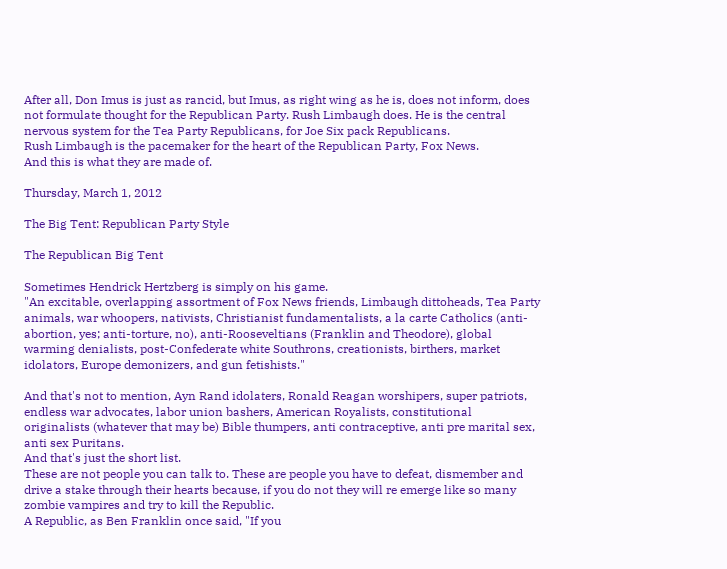After all, Don Imus is just as rancid, but Imus, as right wing as he is, does not inform, does not formulate thought for the Republican Party. Rush Limbaugh does. He is the central nervous system for the Tea Party Republicans, for Joe Six pack Republicans.
Rush Limbaugh is the pacemaker for the heart of the Republican Party, Fox News.
And this is what they are made of.

Thursday, March 1, 2012

The Big Tent: Republican Party Style

The Republican Big Tent

Sometimes Hendrick Hertzberg is simply on his game.
"An excitable, overlapping assortment of Fox News friends, Limbaugh dittoheads, Tea Party animals, war whoopers, nativists, Christianist fundamentalists, a la carte Catholics (anti-abortion, yes; anti-torture, no), anti-Rooseveltians (Franklin and Theodore), global warming denialists, post-Confederate white Southrons, creationists, birthers, market idolators, Europe demonizers, and gun fetishists."

And that's not to mention, Ayn Rand idolaters, Ronald Reagan worshipers, super patriots, endless war advocates, labor union bashers, American Royalists, constitutional originalists (whatever that may be) Bible thumpers, anti contraceptive, anti pre marital sex, anti sex Puritans.
And that's just the short list.
These are not people you can talk to. These are people you have to defeat, dismember and drive a stake through their hearts because, if you do not they will re emerge like so many zombie vampires and try to kill the Republic.
A Republic, as Ben Franklin once said, "If you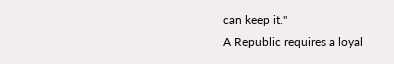can keep it."
A Republic requires a loyal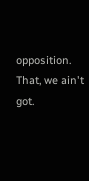opposition. That, we ain't got.